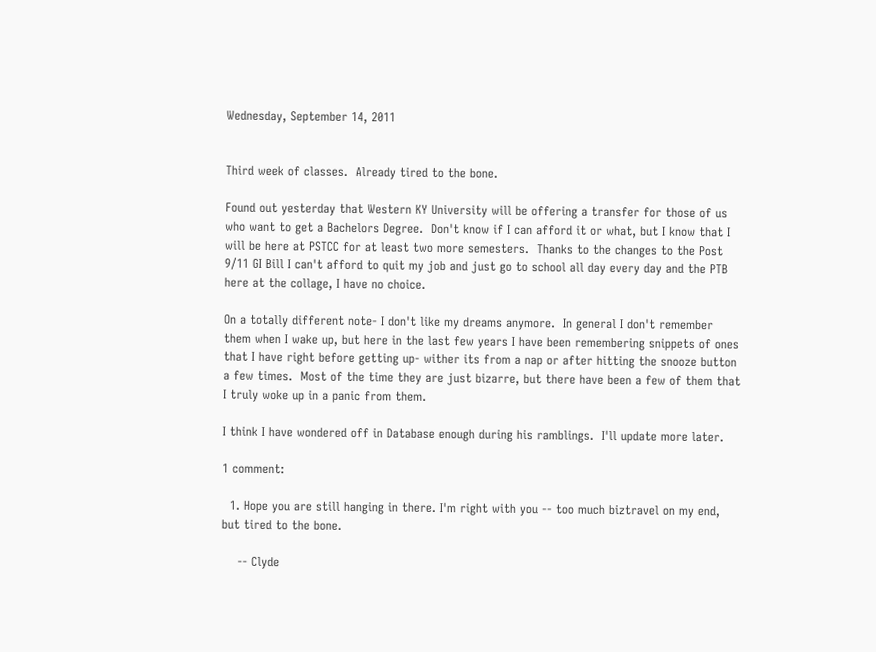Wednesday, September 14, 2011


Third week of classes.  Already tired to the bone.

Found out yesterday that Western KY University will be offering a transfer for those of us who want to get a Bachelors Degree.  Don't know if I can afford it or what, but I know that I will be here at PSTCC for at least two more semesters.  Thanks to the changes to the Post 9/11 GI Bill I can't afford to quit my job and just go to school all day every day and the PTB here at the collage, I have no choice.

On a totally different note- I don't like my dreams anymore.  In general I don't remember them when I wake up, but here in the last few years I have been remembering snippets of ones that I have right before getting up- wither its from a nap or after hitting the snooze button a few times.  Most of the time they are just bizarre, but there have been a few of them that I truly woke up in a panic from them.

I think I have wondered off in Database enough during his ramblings.  I'll update more later.

1 comment:

  1. Hope you are still hanging in there. I'm right with you -- too much biztravel on my end, but tired to the bone.

    -- Clyde